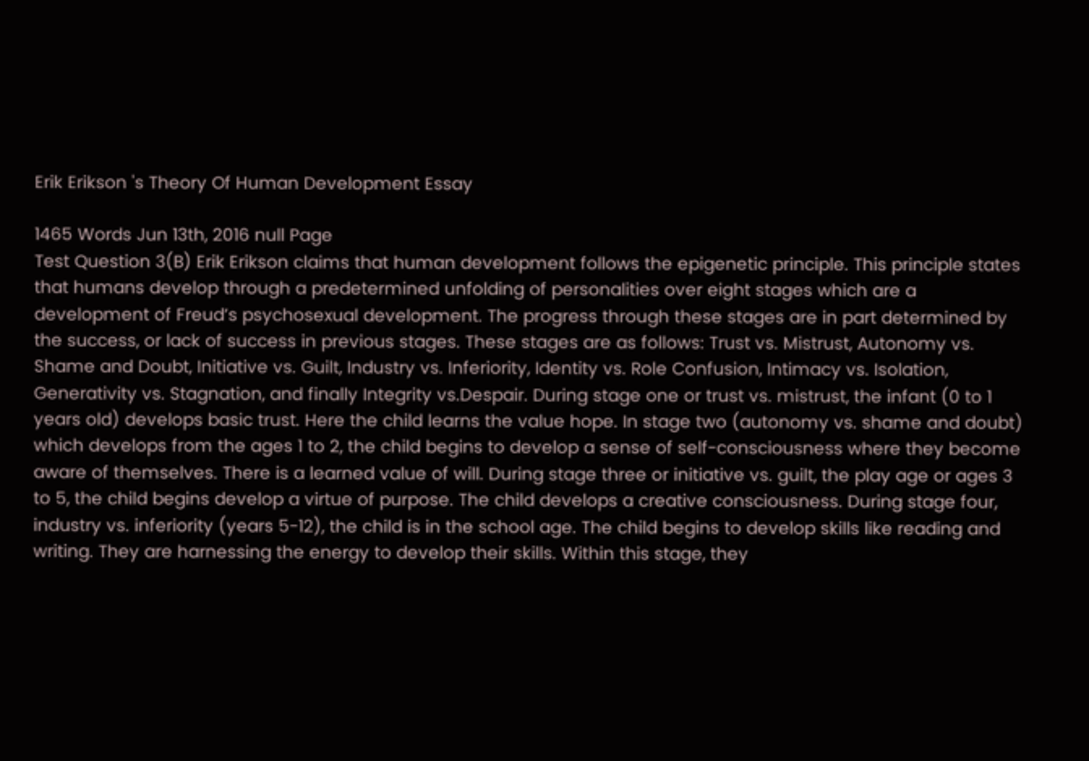Erik Erikson 's Theory Of Human Development Essay

1465 Words Jun 13th, 2016 null Page
Test Question 3(B) Erik Erikson claims that human development follows the epigenetic principle. This principle states that humans develop through a predetermined unfolding of personalities over eight stages which are a development of Freud’s psychosexual development. The progress through these stages are in part determined by the success, or lack of success in previous stages. These stages are as follows: Trust vs. Mistrust, Autonomy vs. Shame and Doubt, Initiative vs. Guilt, Industry vs. Inferiority, Identity vs. Role Confusion, Intimacy vs. Isolation, Generativity vs. Stagnation, and finally Integrity vs.Despair. During stage one or trust vs. mistrust, the infant (0 to 1 years old) develops basic trust. Here the child learns the value hope. In stage two (autonomy vs. shame and doubt) which develops from the ages 1 to 2, the child begins to develop a sense of self-consciousness where they become aware of themselves. There is a learned value of will. During stage three or initiative vs. guilt, the play age or ages 3 to 5, the child begins develop a virtue of purpose. The child develops a creative consciousness. During stage four, industry vs. inferiority (years 5-12), the child is in the school age. The child begins to develop skills like reading and writing. They are harnessing the energy to develop their skills. Within this stage, they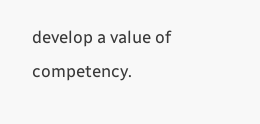develop a value of competency.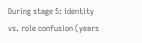During stage 5: identity vs. role confusion (years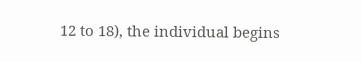12 to 18), the individual begins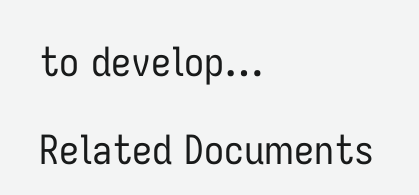to develop…

Related Documents